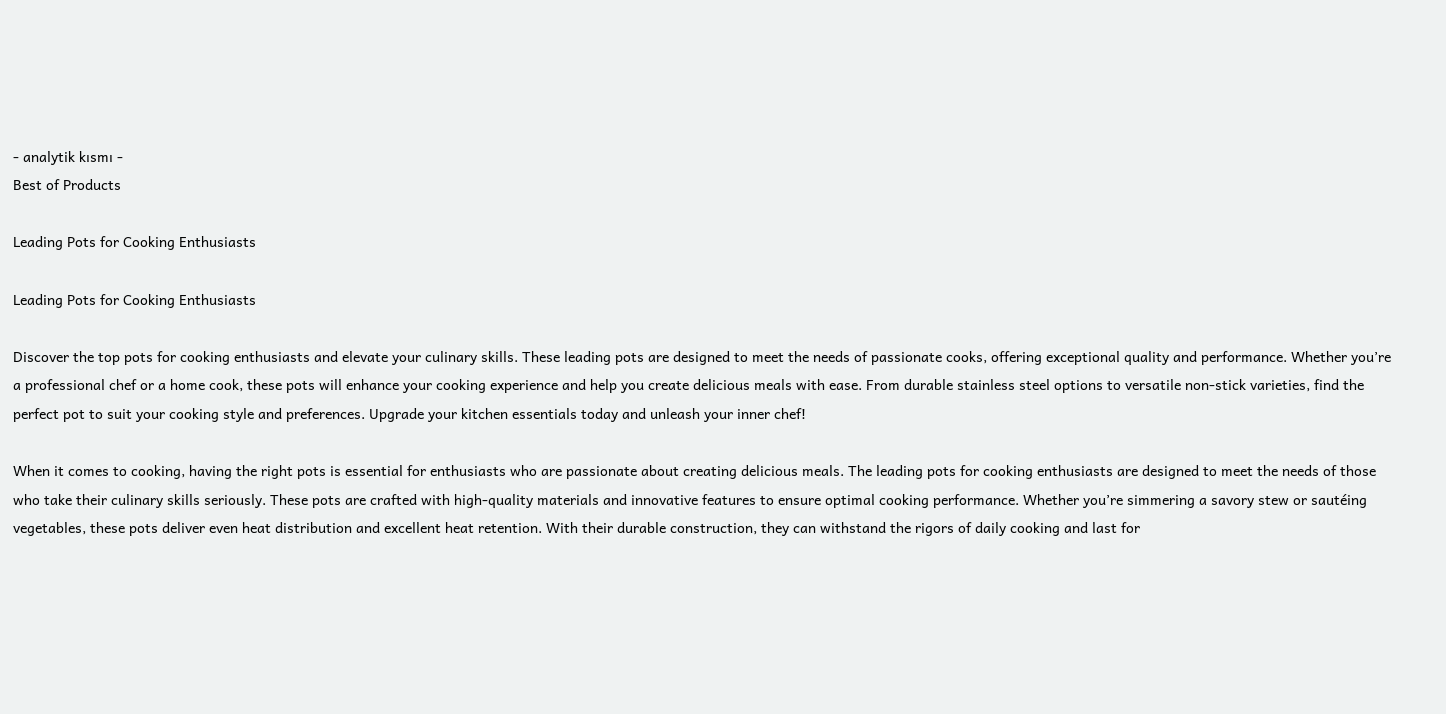- analytik kısmı -
Best of Products

Leading Pots for Cooking Enthusiasts

Leading Pots for Cooking Enthusiasts

Discover the top pots for cooking enthusiasts and elevate your culinary skills. These leading pots are designed to meet the needs of passionate cooks, offering exceptional quality and performance. Whether you’re a professional chef or a home cook, these pots will enhance your cooking experience and help you create delicious meals with ease. From durable stainless steel options to versatile non-stick varieties, find the perfect pot to suit your cooking style and preferences. Upgrade your kitchen essentials today and unleash your inner chef!

When it comes to cooking, having the right pots is essential for enthusiasts who are passionate about creating delicious meals. The leading pots for cooking enthusiasts are designed to meet the needs of those who take their culinary skills seriously. These pots are crafted with high-quality materials and innovative features to ensure optimal cooking performance. Whether you’re simmering a savory stew or sautéing vegetables, these pots deliver even heat distribution and excellent heat retention. With their durable construction, they can withstand the rigors of daily cooking and last for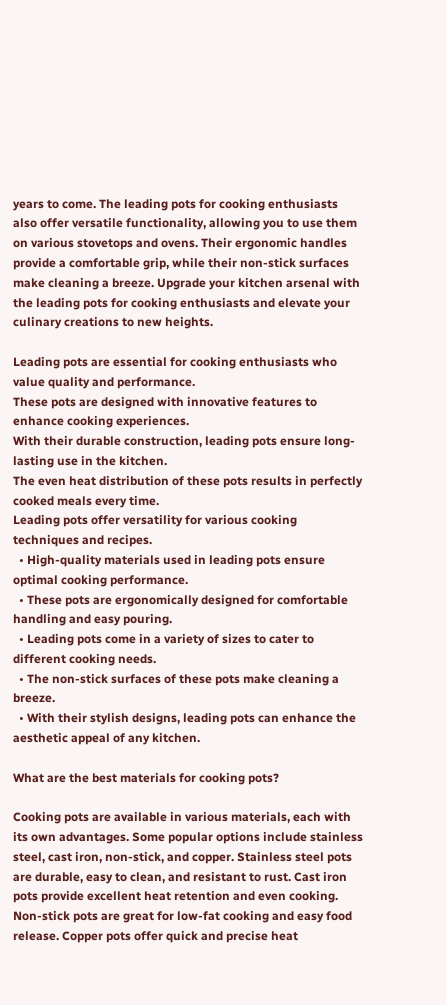years to come. The leading pots for cooking enthusiasts also offer versatile functionality, allowing you to use them on various stovetops and ovens. Their ergonomic handles provide a comfortable grip, while their non-stick surfaces make cleaning a breeze. Upgrade your kitchen arsenal with the leading pots for cooking enthusiasts and elevate your culinary creations to new heights.

Leading pots are essential for cooking enthusiasts who value quality and performance.
These pots are designed with innovative features to enhance cooking experiences.
With their durable construction, leading pots ensure long-lasting use in the kitchen.
The even heat distribution of these pots results in perfectly cooked meals every time.
Leading pots offer versatility for various cooking techniques and recipes.
  • High-quality materials used in leading pots ensure optimal cooking performance.
  • These pots are ergonomically designed for comfortable handling and easy pouring.
  • Leading pots come in a variety of sizes to cater to different cooking needs.
  • The non-stick surfaces of these pots make cleaning a breeze.
  • With their stylish designs, leading pots can enhance the aesthetic appeal of any kitchen.

What are the best materials for cooking pots?

Cooking pots are available in various materials, each with its own advantages. Some popular options include stainless steel, cast iron, non-stick, and copper. Stainless steel pots are durable, easy to clean, and resistant to rust. Cast iron pots provide excellent heat retention and even cooking. Non-stick pots are great for low-fat cooking and easy food release. Copper pots offer quick and precise heat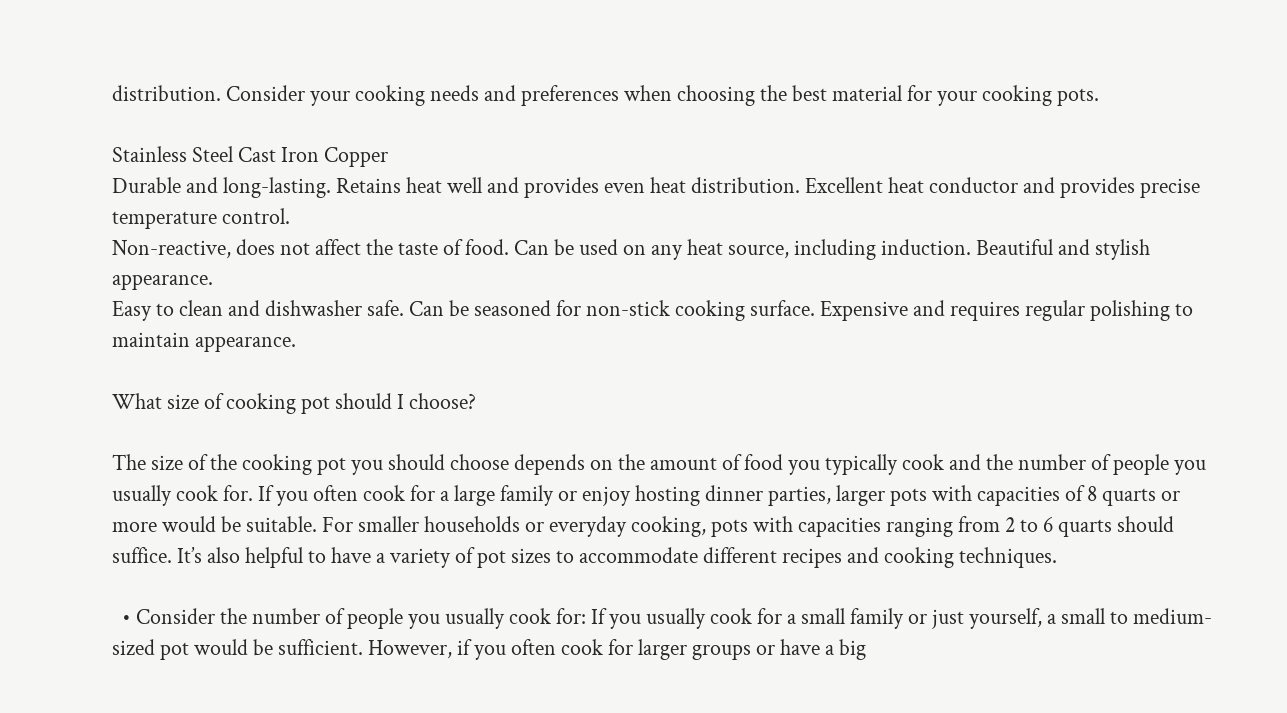distribution. Consider your cooking needs and preferences when choosing the best material for your cooking pots.

Stainless Steel Cast Iron Copper
Durable and long-lasting. Retains heat well and provides even heat distribution. Excellent heat conductor and provides precise temperature control.
Non-reactive, does not affect the taste of food. Can be used on any heat source, including induction. Beautiful and stylish appearance.
Easy to clean and dishwasher safe. Can be seasoned for non-stick cooking surface. Expensive and requires regular polishing to maintain appearance.

What size of cooking pot should I choose?

The size of the cooking pot you should choose depends on the amount of food you typically cook and the number of people you usually cook for. If you often cook for a large family or enjoy hosting dinner parties, larger pots with capacities of 8 quarts or more would be suitable. For smaller households or everyday cooking, pots with capacities ranging from 2 to 6 quarts should suffice. It’s also helpful to have a variety of pot sizes to accommodate different recipes and cooking techniques.

  • Consider the number of people you usually cook for: If you usually cook for a small family or just yourself, a small to medium-sized pot would be sufficient. However, if you often cook for larger groups or have a big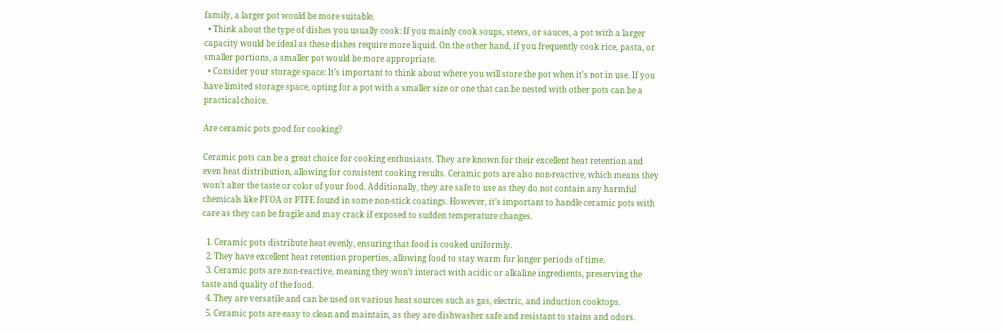family, a larger pot would be more suitable.
  • Think about the type of dishes you usually cook: If you mainly cook soups, stews, or sauces, a pot with a larger capacity would be ideal as these dishes require more liquid. On the other hand, if you frequently cook rice, pasta, or smaller portions, a smaller pot would be more appropriate.
  • Consider your storage space: It’s important to think about where you will store the pot when it’s not in use. If you have limited storage space, opting for a pot with a smaller size or one that can be nested with other pots can be a practical choice.

Are ceramic pots good for cooking?

Ceramic pots can be a great choice for cooking enthusiasts. They are known for their excellent heat retention and even heat distribution, allowing for consistent cooking results. Ceramic pots are also non-reactive, which means they won’t alter the taste or color of your food. Additionally, they are safe to use as they do not contain any harmful chemicals like PFOA or PTFE found in some non-stick coatings. However, it’s important to handle ceramic pots with care as they can be fragile and may crack if exposed to sudden temperature changes.

  1. Ceramic pots distribute heat evenly, ensuring that food is cooked uniformly.
  2. They have excellent heat retention properties, allowing food to stay warm for longer periods of time.
  3. Ceramic pots are non-reactive, meaning they won’t interact with acidic or alkaline ingredients, preserving the taste and quality of the food.
  4. They are versatile and can be used on various heat sources such as gas, electric, and induction cooktops.
  5. Ceramic pots are easy to clean and maintain, as they are dishwasher safe and resistant to stains and odors.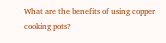What are the benefits of using copper cooking pots?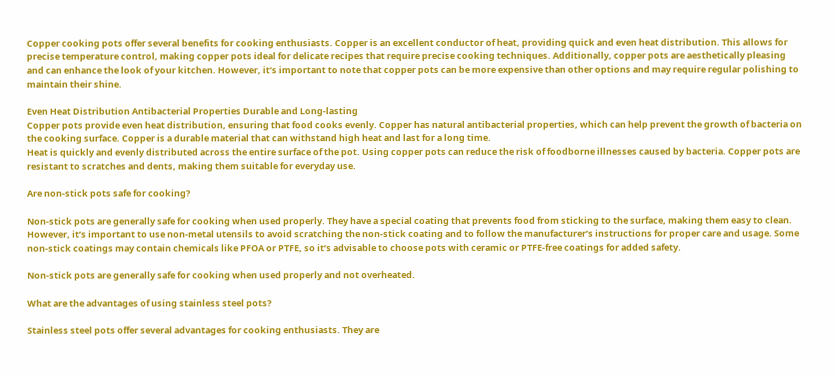Copper cooking pots offer several benefits for cooking enthusiasts. Copper is an excellent conductor of heat, providing quick and even heat distribution. This allows for precise temperature control, making copper pots ideal for delicate recipes that require precise cooking techniques. Additionally, copper pots are aesthetically pleasing and can enhance the look of your kitchen. However, it’s important to note that copper pots can be more expensive than other options and may require regular polishing to maintain their shine.

Even Heat Distribution Antibacterial Properties Durable and Long-lasting
Copper pots provide even heat distribution, ensuring that food cooks evenly. Copper has natural antibacterial properties, which can help prevent the growth of bacteria on the cooking surface. Copper is a durable material that can withstand high heat and last for a long time.
Heat is quickly and evenly distributed across the entire surface of the pot. Using copper pots can reduce the risk of foodborne illnesses caused by bacteria. Copper pots are resistant to scratches and dents, making them suitable for everyday use.

Are non-stick pots safe for cooking?

Non-stick pots are generally safe for cooking when used properly. They have a special coating that prevents food from sticking to the surface, making them easy to clean. However, it’s important to use non-metal utensils to avoid scratching the non-stick coating and to follow the manufacturer’s instructions for proper care and usage. Some non-stick coatings may contain chemicals like PFOA or PTFE, so it’s advisable to choose pots with ceramic or PTFE-free coatings for added safety.

Non-stick pots are generally safe for cooking when used properly and not overheated.

What are the advantages of using stainless steel pots?

Stainless steel pots offer several advantages for cooking enthusiasts. They are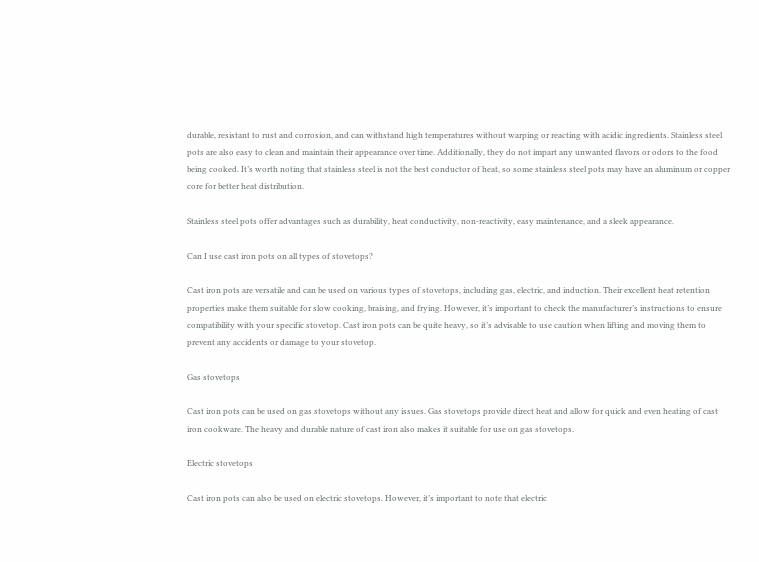durable, resistant to rust and corrosion, and can withstand high temperatures without warping or reacting with acidic ingredients. Stainless steel pots are also easy to clean and maintain their appearance over time. Additionally, they do not impart any unwanted flavors or odors to the food being cooked. It’s worth noting that stainless steel is not the best conductor of heat, so some stainless steel pots may have an aluminum or copper core for better heat distribution.

Stainless steel pots offer advantages such as durability, heat conductivity, non-reactivity, easy maintenance, and a sleek appearance.

Can I use cast iron pots on all types of stovetops?

Cast iron pots are versatile and can be used on various types of stovetops, including gas, electric, and induction. Their excellent heat retention properties make them suitable for slow cooking, braising, and frying. However, it’s important to check the manufacturer’s instructions to ensure compatibility with your specific stovetop. Cast iron pots can be quite heavy, so it’s advisable to use caution when lifting and moving them to prevent any accidents or damage to your stovetop.

Gas stovetops

Cast iron pots can be used on gas stovetops without any issues. Gas stovetops provide direct heat and allow for quick and even heating of cast iron cookware. The heavy and durable nature of cast iron also makes it suitable for use on gas stovetops.

Electric stovetops

Cast iron pots can also be used on electric stovetops. However, it’s important to note that electric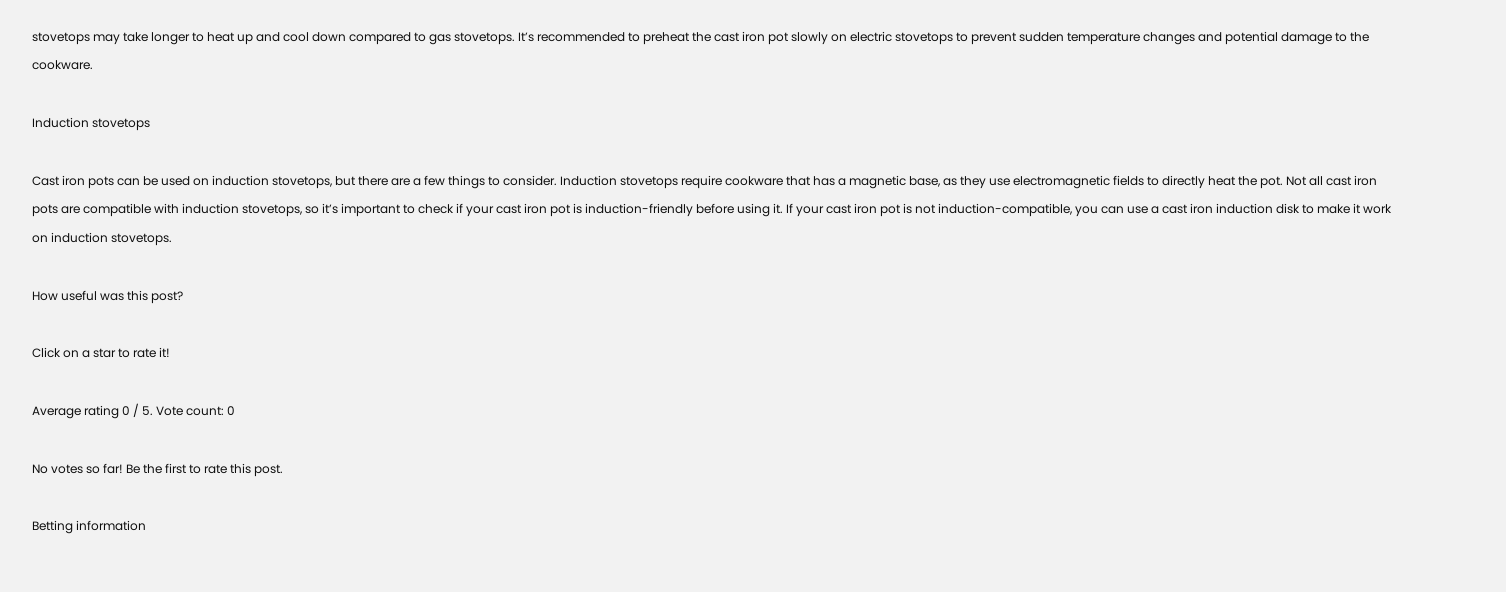stovetops may take longer to heat up and cool down compared to gas stovetops. It’s recommended to preheat the cast iron pot slowly on electric stovetops to prevent sudden temperature changes and potential damage to the cookware.

Induction stovetops

Cast iron pots can be used on induction stovetops, but there are a few things to consider. Induction stovetops require cookware that has a magnetic base, as they use electromagnetic fields to directly heat the pot. Not all cast iron pots are compatible with induction stovetops, so it’s important to check if your cast iron pot is induction-friendly before using it. If your cast iron pot is not induction-compatible, you can use a cast iron induction disk to make it work on induction stovetops.

How useful was this post?

Click on a star to rate it!

Average rating 0 / 5. Vote count: 0

No votes so far! Be the first to rate this post.

Betting information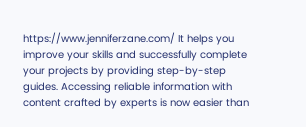https://www.jenniferzane.com/ It helps you improve your skills and successfully complete your projects by providing step-by-step guides. Accessing reliable information with content crafted by experts is now easier than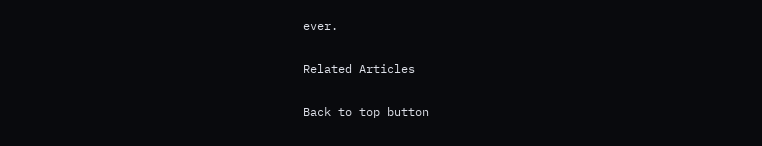ever.

Related Articles

Back to top button